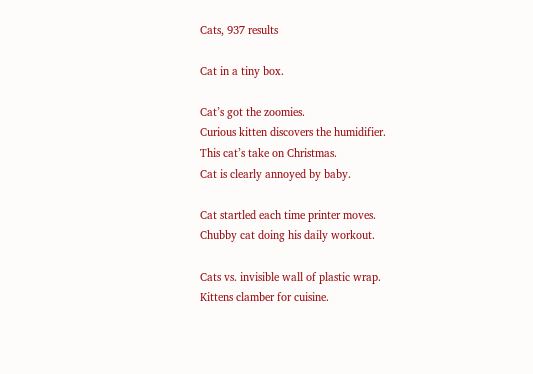Cats, 937 results

Cat in a tiny box.

Cat’s got the zoomies.
Curious kitten discovers the humidifier.
This cat’s take on Christmas.
Cat is clearly annoyed by baby.

Cat startled each time printer moves.
Chubby cat doing his daily workout.

Cats vs. invisible wall of plastic wrap.
Kittens clamber for cuisine.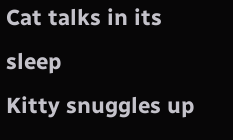Cat talks in its sleep
Kitty snuggles up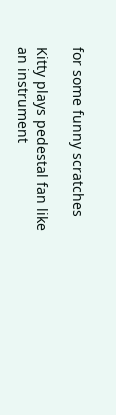for some funny scratches

Kitty plays pedestal fan like an instrument